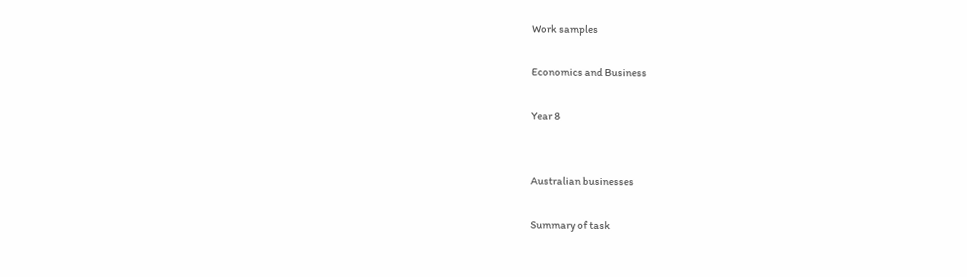Work samples

Economics and Business

Year 8


Australian businesses

Summary of task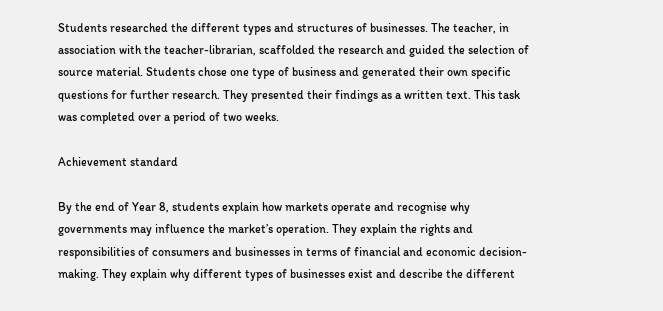Students researched the different types and structures of businesses. The teacher, in association with the teacher-librarian, scaffolded the research and guided the selection of source material. Students chose one type of business and generated their own specific questions for further research. They presented their findings as a written text. This task was completed over a period of two weeks.

Achievement standard

By the end of Year 8, students explain how markets operate and recognise why governments may influence the market’s operation. They explain the rights and responsibilities of consumers and businesses in terms of financial and economic decision-making. They explain why different types of businesses exist and describe the different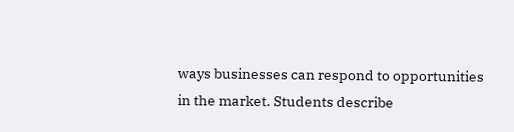ways businesses can respond to opportunities in the market. Students describe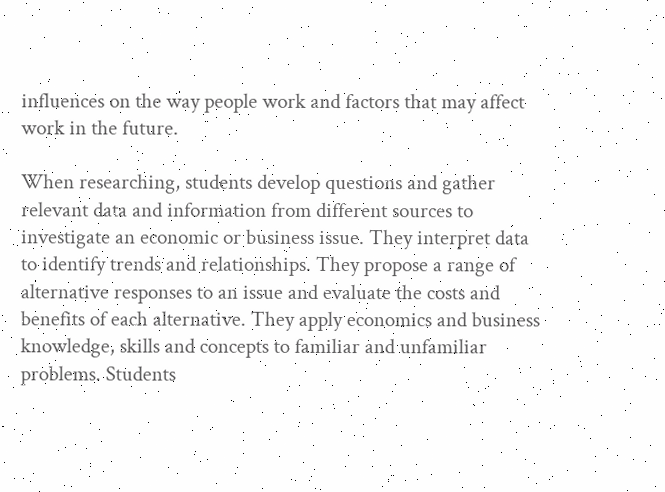influences on the way people work and factors that may affect work in the future.

When researching, students develop questions and gather relevant data and information from different sources to investigate an economic or business issue. They interpret data to identify trends and relationships. They propose a range of alternative responses to an issue and evaluate the costs and benefits of each alternative. They apply economics and business knowledge, skills and concepts to familiar and unfamiliar problems. Students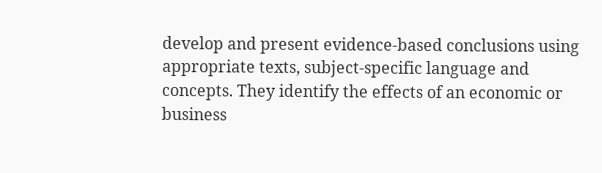develop and present evidence-based conclusions using appropriate texts, subject-specific language and concepts. They identify the effects of an economic or business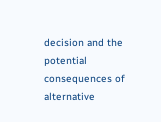decision and the potential consequences of alternative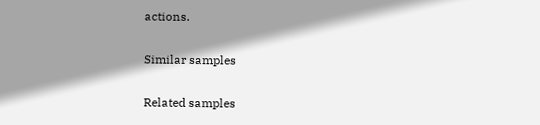actions.

Similar samples

Related samples